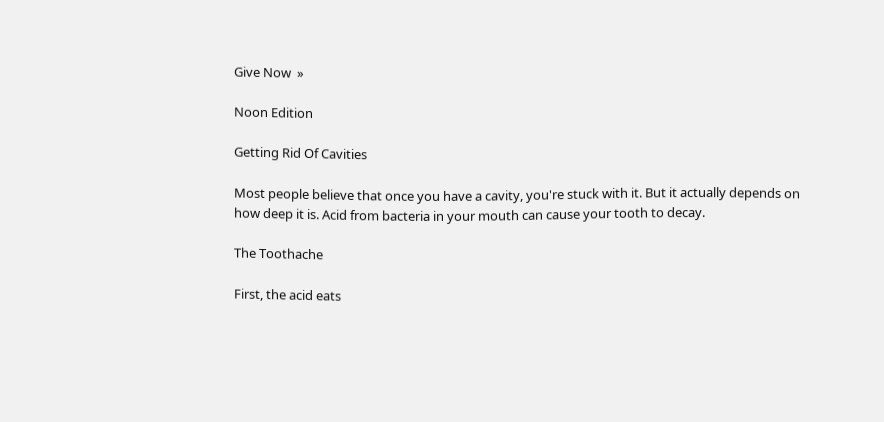Give Now  »

Noon Edition

Getting Rid Of Cavities

Most people believe that once you have a cavity, you're stuck with it. But it actually depends on how deep it is. Acid from bacteria in your mouth can cause your tooth to decay.

The Toothache

First, the acid eats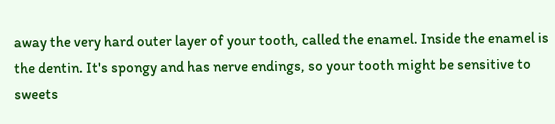away the very hard outer layer of your tooth, called the enamel. Inside the enamel is the dentin. It's spongy and has nerve endings, so your tooth might be sensitive to sweets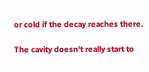or cold if the decay reaches there.

The cavity doesn't really start to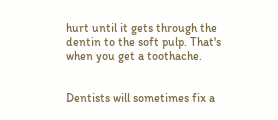hurt until it gets through the dentin to the soft pulp. That's when you get a toothache.


Dentists will sometimes fix a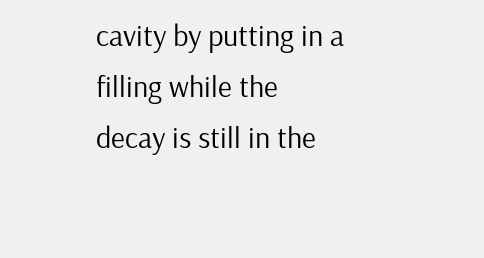cavity by putting in a filling while the decay is still in the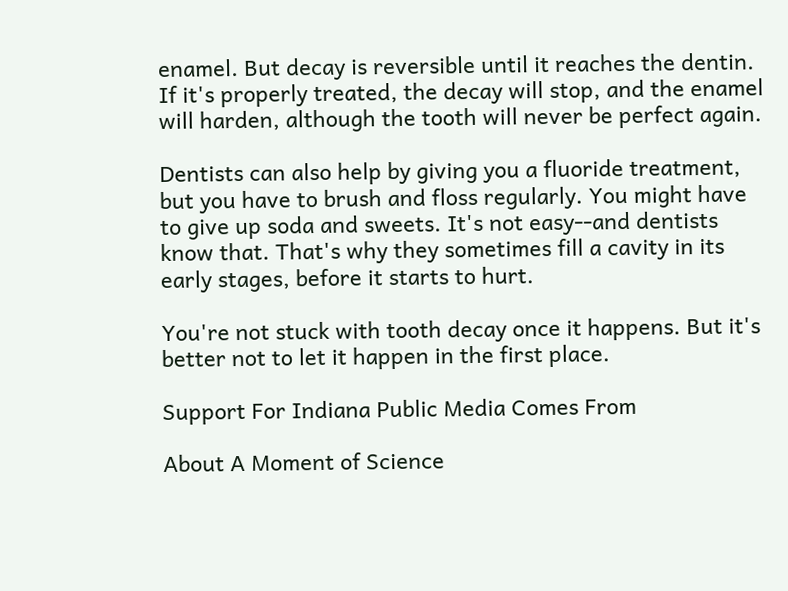enamel. But decay is reversible until it reaches the dentin. If it's properly treated, the decay will stop, and the enamel will harden, although the tooth will never be perfect again.

Dentists can also help by giving you a fluoride treatment, but you have to brush and floss regularly. You might have to give up soda and sweets. It's not easy--and dentists know that. That's why they sometimes fill a cavity in its early stages, before it starts to hurt.

You're not stuck with tooth decay once it happens. But it's better not to let it happen in the first place.

Support For Indiana Public Media Comes From

About A Moment of Science